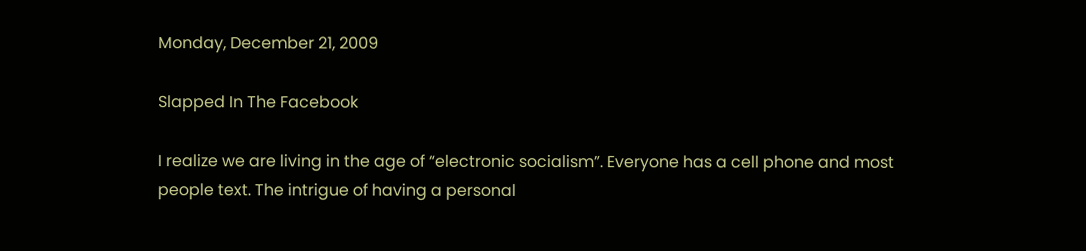Monday, December 21, 2009

Slapped In The Facebook

I realize we are living in the age of “electronic socialism”. Everyone has a cell phone and most people text. The intrigue of having a personal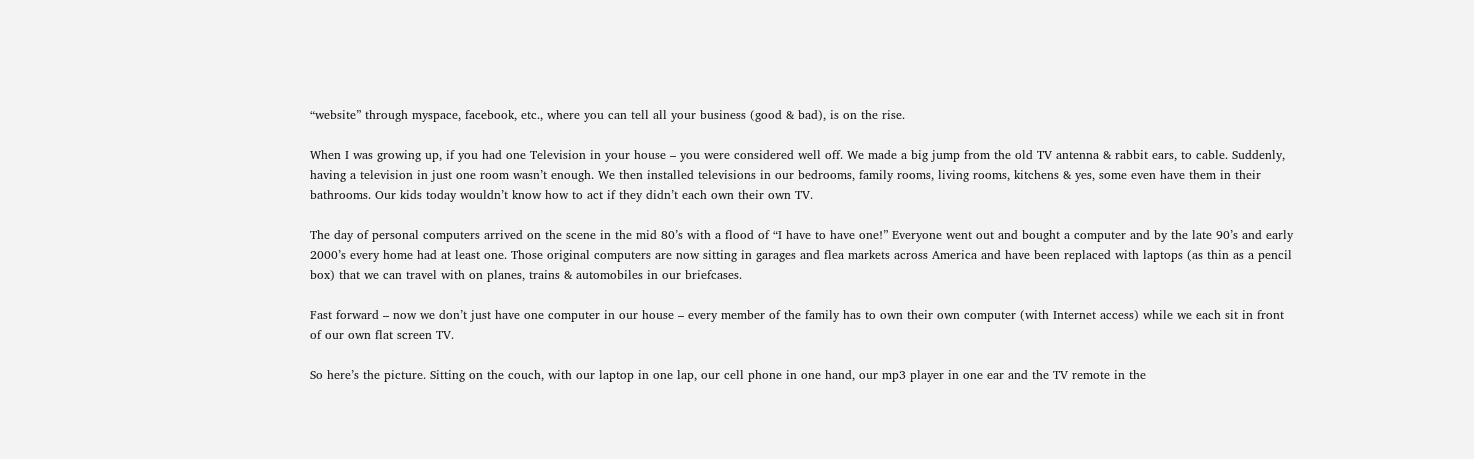“website” through myspace, facebook, etc., where you can tell all your business (good & bad), is on the rise.

When I was growing up, if you had one Television in your house – you were considered well off. We made a big jump from the old TV antenna & rabbit ears, to cable. Suddenly, having a television in just one room wasn’t enough. We then installed televisions in our bedrooms, family rooms, living rooms, kitchens & yes, some even have them in their bathrooms. Our kids today wouldn’t know how to act if they didn’t each own their own TV.

The day of personal computers arrived on the scene in the mid 80’s with a flood of “I have to have one!” Everyone went out and bought a computer and by the late 90’s and early 2000’s every home had at least one. Those original computers are now sitting in garages and flea markets across America and have been replaced with laptops (as thin as a pencil box) that we can travel with on planes, trains & automobiles in our briefcases.

Fast forward – now we don’t just have one computer in our house – every member of the family has to own their own computer (with Internet access) while we each sit in front of our own flat screen TV.

So here’s the picture. Sitting on the couch, with our laptop in one lap, our cell phone in one hand, our mp3 player in one ear and the TV remote in the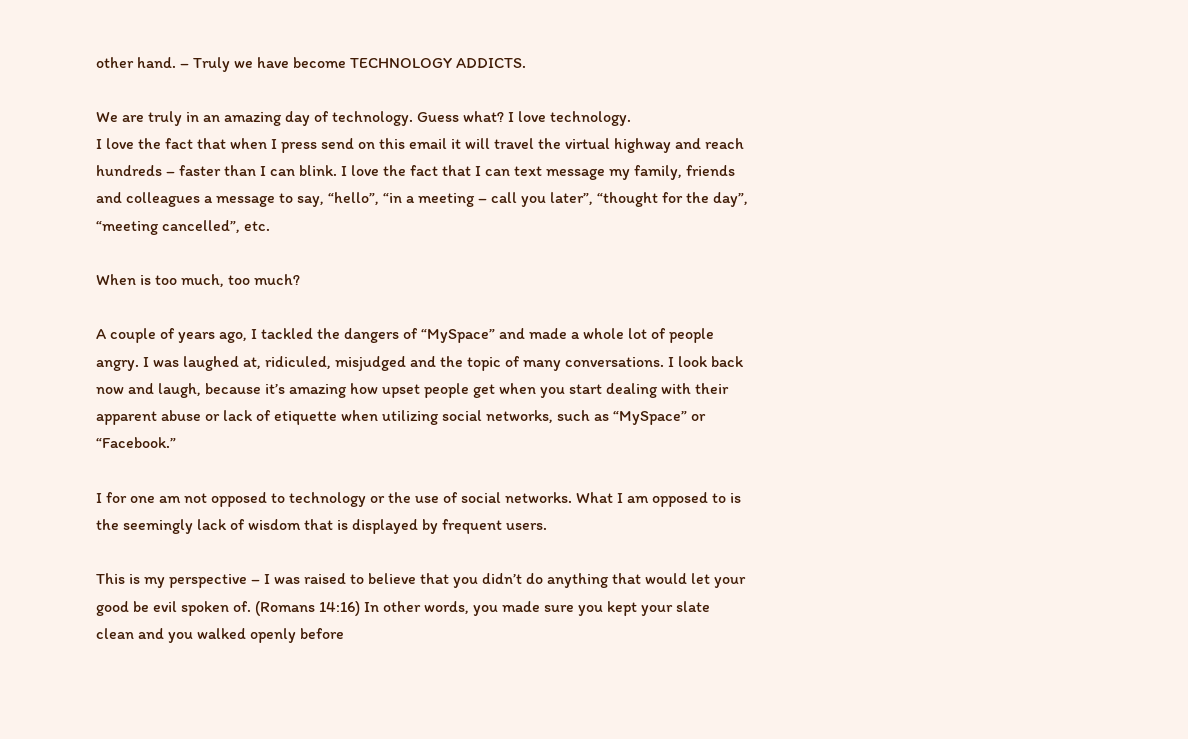other hand. – Truly we have become TECHNOLOGY ADDICTS.

We are truly in an amazing day of technology. Guess what? I love technology.
I love the fact that when I press send on this email it will travel the virtual highway and reach hundreds – faster than I can blink. I love the fact that I can text message my family, friends and colleagues a message to say, “hello”, “in a meeting – call you later”, “thought for the day”, “meeting cancelled”, etc.

When is too much, too much?

A couple of years ago, I tackled the dangers of “MySpace” and made a whole lot of people angry. I was laughed at, ridiculed, misjudged and the topic of many conversations. I look back now and laugh, because it’s amazing how upset people get when you start dealing with their apparent abuse or lack of etiquette when utilizing social networks, such as “MySpace” or “Facebook.”

I for one am not opposed to technology or the use of social networks. What I am opposed to is the seemingly lack of wisdom that is displayed by frequent users.

This is my perspective – I was raised to believe that you didn’t do anything that would let your good be evil spoken of. (Romans 14:16) In other words, you made sure you kept your slate clean and you walked openly before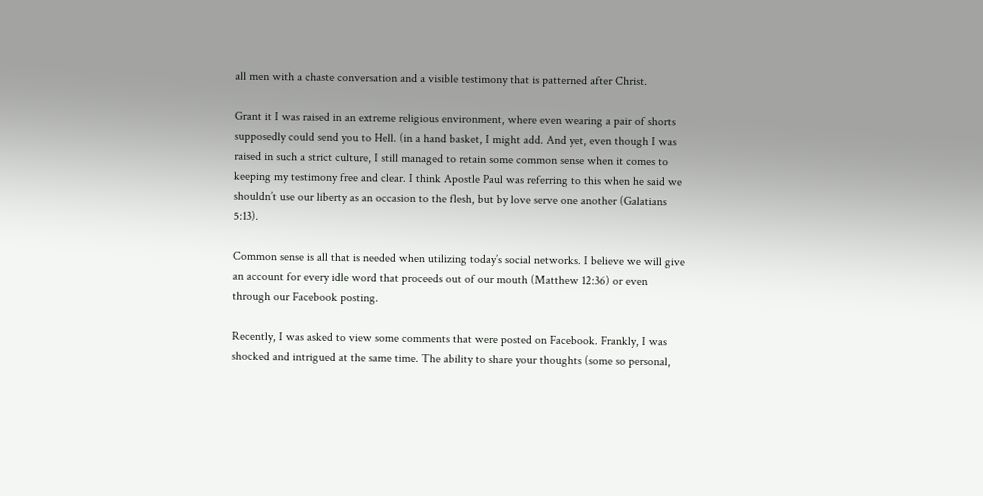all men with a chaste conversation and a visible testimony that is patterned after Christ.

Grant it I was raised in an extreme religious environment, where even wearing a pair of shorts supposedly could send you to Hell. (in a hand basket, I might add. And yet, even though I was raised in such a strict culture, I still managed to retain some common sense when it comes to keeping my testimony free and clear. I think Apostle Paul was referring to this when he said we shouldn’t use our liberty as an occasion to the flesh, but by love serve one another (Galatians 5:13).

Common sense is all that is needed when utilizing today’s social networks. I believe we will give an account for every idle word that proceeds out of our mouth (Matthew 12:36) or even through our Facebook posting.

Recently, I was asked to view some comments that were posted on Facebook. Frankly, I was shocked and intrigued at the same time. The ability to share your thoughts (some so personal,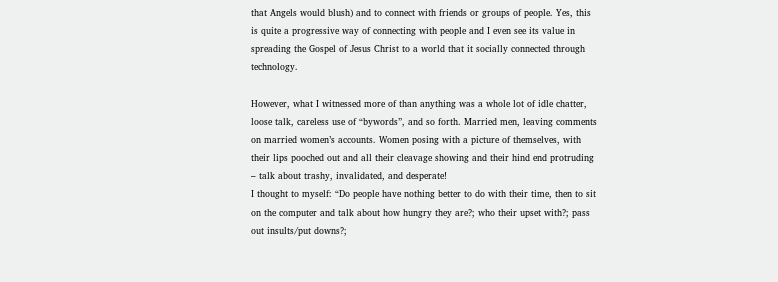that Angels would blush) and to connect with friends or groups of people. Yes, this is quite a progressive way of connecting with people and I even see its value in spreading the Gospel of Jesus Christ to a world that it socially connected through technology.

However, what I witnessed more of than anything was a whole lot of idle chatter, loose talk, careless use of “bywords”, and so forth. Married men, leaving comments on married women’s accounts. Women posing with a picture of themselves, with their lips pooched out and all their cleavage showing and their hind end protruding – talk about trashy, invalidated, and desperate!
I thought to myself: “Do people have nothing better to do with their time, then to sit on the computer and talk about how hungry they are?; who their upset with?; pass out insults/put downs?;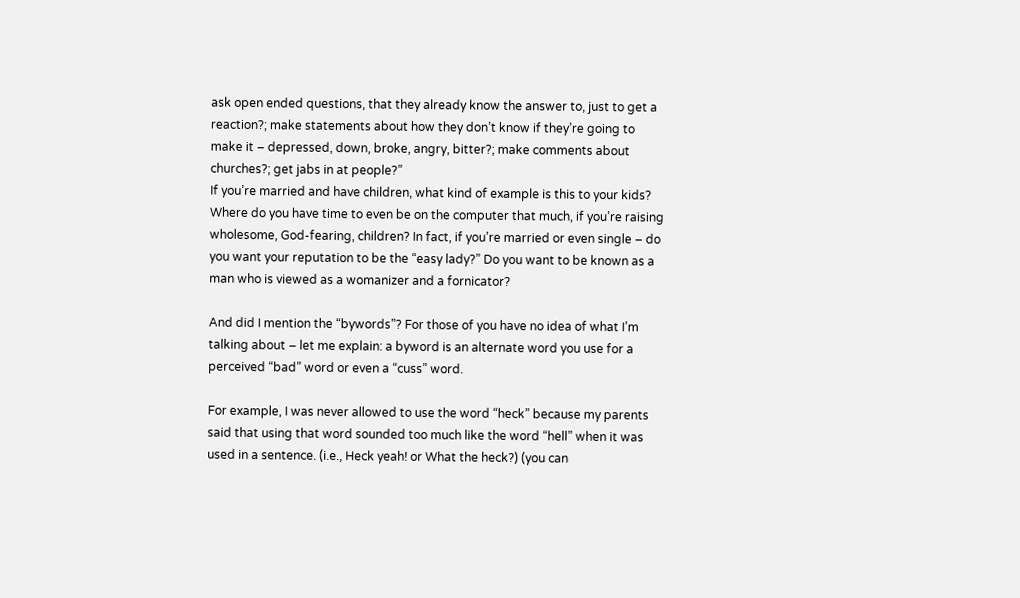ask open ended questions, that they already know the answer to, just to get a reaction?; make statements about how they don’t know if they’re going to make it – depressed, down, broke, angry, bitter?; make comments about churches?; get jabs in at people?”
If you’re married and have children, what kind of example is this to your kids? Where do you have time to even be on the computer that much, if you’re raising wholesome, God-fearing, children? In fact, if you’re married or even single – do you want your reputation to be the “easy lady?” Do you want to be known as a man who is viewed as a womanizer and a fornicator?

And did I mention the “bywords”? For those of you have no idea of what I’m talking about – let me explain: a byword is an alternate word you use for a perceived “bad” word or even a “cuss” word.

For example, I was never allowed to use the word “heck” because my parents said that using that word sounded too much like the word “hell” when it was used in a sentence. (i.e., Heck yeah! or What the heck?) (you can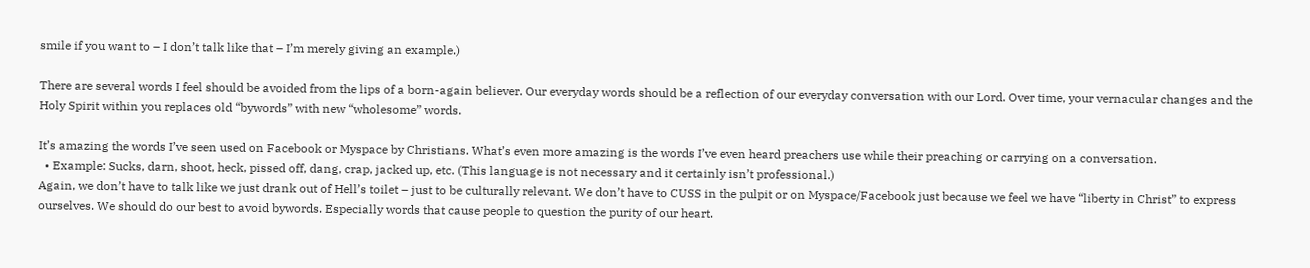smile if you want to – I don’t talk like that – I’m merely giving an example.)

There are several words I feel should be avoided from the lips of a born-again believer. Our everyday words should be a reflection of our everyday conversation with our Lord. Over time, your vernacular changes and the Holy Spirit within you replaces old “bywords” with new “wholesome” words.

It’s amazing the words I’ve seen used on Facebook or Myspace by Christians. What’s even more amazing is the words I’ve even heard preachers use while their preaching or carrying on a conversation.
  • Example: Sucks, darn, shoot, heck, pissed off, dang, crap, jacked up, etc. (This language is not necessary and it certainly isn’t professional.)
Again, we don’t have to talk like we just drank out of Hell’s toilet – just to be culturally relevant. We don’t have to CUSS in the pulpit or on Myspace/Facebook just because we feel we have “liberty in Christ” to express ourselves. We should do our best to avoid bywords. Especially words that cause people to question the purity of our heart.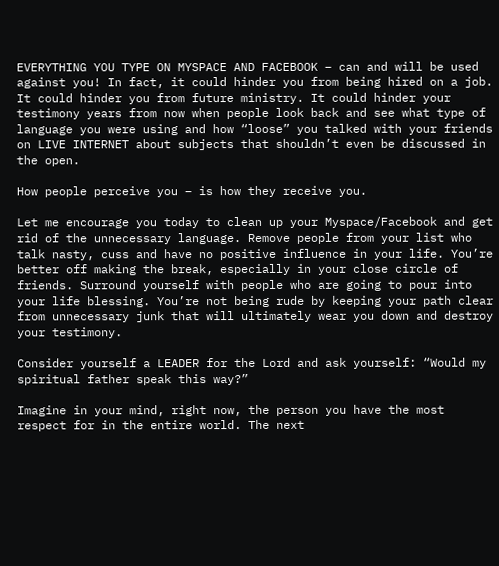EVERYTHING YOU TYPE ON MYSPACE AND FACEBOOK – can and will be used against you! In fact, it could hinder you from being hired on a job. It could hinder you from future ministry. It could hinder your testimony years from now when people look back and see what type of language you were using and how “loose” you talked with your friends on LIVE INTERNET about subjects that shouldn’t even be discussed in the open.

How people perceive you – is how they receive you.

Let me encourage you today to clean up your Myspace/Facebook and get rid of the unnecessary language. Remove people from your list who talk nasty, cuss and have no positive influence in your life. You’re better off making the break, especially in your close circle of friends. Surround yourself with people who are going to pour into your life blessing. You’re not being rude by keeping your path clear from unnecessary junk that will ultimately wear you down and destroy your testimony.

Consider yourself a LEADER for the Lord and ask yourself: “Would my spiritual father speak this way?”

Imagine in your mind, right now, the person you have the most respect for in the entire world. The next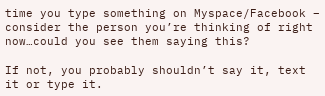time you type something on Myspace/Facebook – consider the person you’re thinking of right now…could you see them saying this?

If not, you probably shouldn’t say it, text it or type it.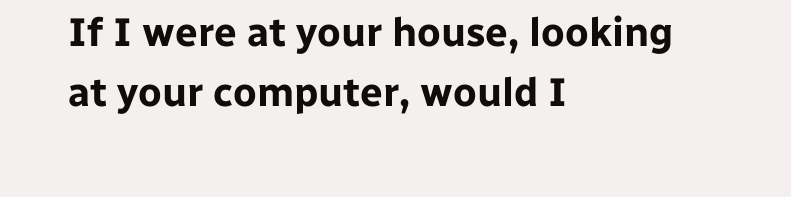If I were at your house, looking at your computer, would I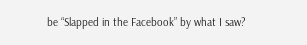be “Slapped in the Facebook” by what I saw?